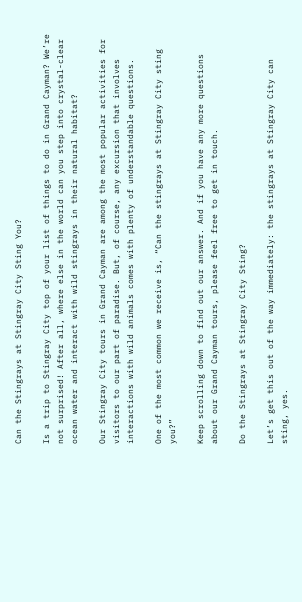Can the Stingrays at Stingray City Sting You?

Is a trip to Stingray City top of your list of things to do in Grand Cayman? We’re not surprised! After all, where else in the world can you step into crystal-clear ocean water and interact with wild stingrays in their natural habitat?

Our Stingray City tours in Grand Cayman are among the most popular activities for visitors to our part of paradise. But, of course, any excursion that involves interactions with wild animals comes with plenty of understandable questions.

One of the most common we receive is, “Can the stingrays at Stingray City sting you?”

Keep scrolling down to find out our answer. And if you have any more questions about our Grand Cayman tours, please feel free to get in touch.

Do the Stingrays at Stingray City Sting?

Let’s get this out of the way immediately: the stingrays at Stingray City can sting, yes.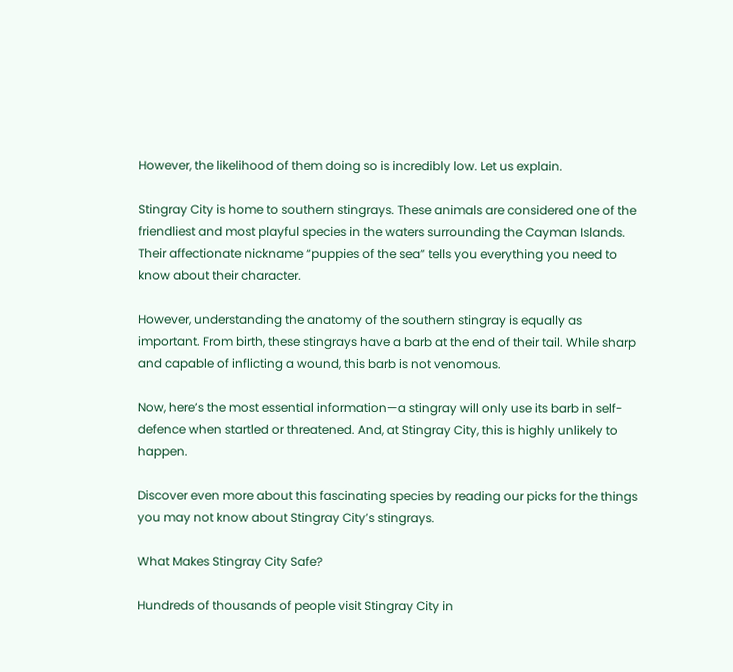However, the likelihood of them doing so is incredibly low. Let us explain.

Stingray City is home to southern stingrays. These animals are considered one of the friendliest and most playful species in the waters surrounding the Cayman Islands. Their affectionate nickname “puppies of the sea” tells you everything you need to know about their character.

However, understanding the anatomy of the southern stingray is equally as important. From birth, these stingrays have a barb at the end of their tail. While sharp and capable of inflicting a wound, this barb is not venomous.

Now, here’s the most essential information—a stingray will only use its barb in self-defence when startled or threatened. And, at Stingray City, this is highly unlikely to happen.

Discover even more about this fascinating species by reading our picks for the things you may not know about Stingray City’s stingrays.

What Makes Stingray City Safe?

Hundreds of thousands of people visit Stingray City in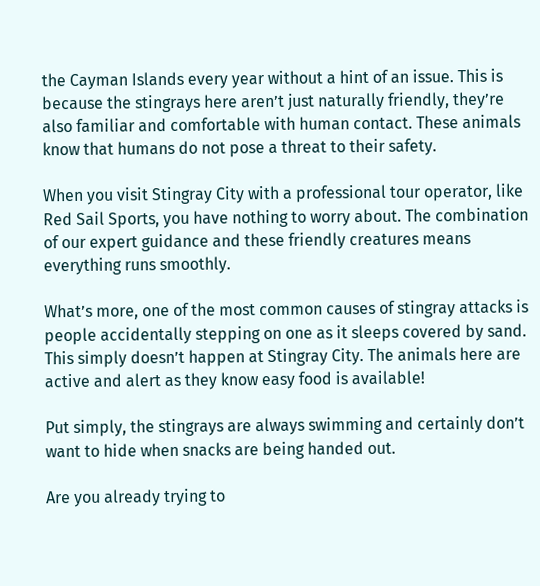the Cayman Islands every year without a hint of an issue. This is because the stingrays here aren’t just naturally friendly, they’re also familiar and comfortable with human contact. These animals know that humans do not pose a threat to their safety.

When you visit Stingray City with a professional tour operator, like Red Sail Sports, you have nothing to worry about. The combination of our expert guidance and these friendly creatures means everything runs smoothly.

What’s more, one of the most common causes of stingray attacks is people accidentally stepping on one as it sleeps covered by sand. This simply doesn’t happen at Stingray City. The animals here are active and alert as they know easy food is available!

Put simply, the stingrays are always swimming and certainly don’t want to hide when snacks are being handed out.

Are you already trying to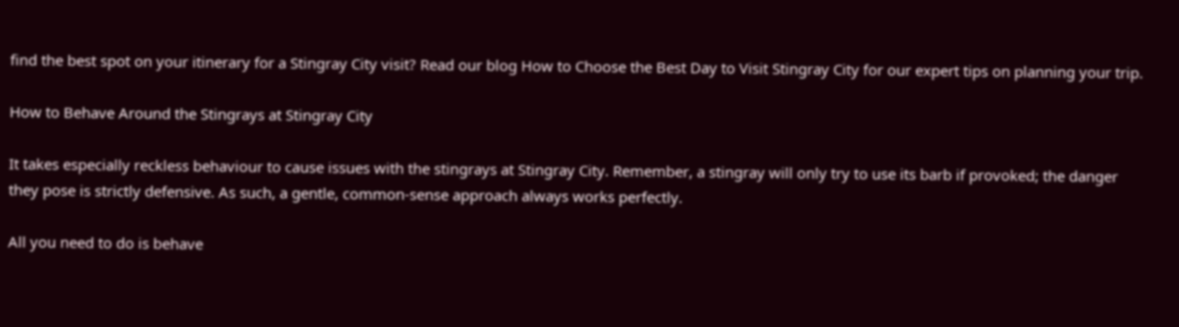find the best spot on your itinerary for a Stingray City visit? Read our blog How to Choose the Best Day to Visit Stingray City for our expert tips on planning your trip.

How to Behave Around the Stingrays at Stingray City

It takes especially reckless behaviour to cause issues with the stingrays at Stingray City. Remember, a stingray will only try to use its barb if provoked; the danger they pose is strictly defensive. As such, a gentle, common-sense approach always works perfectly.

All you need to do is behave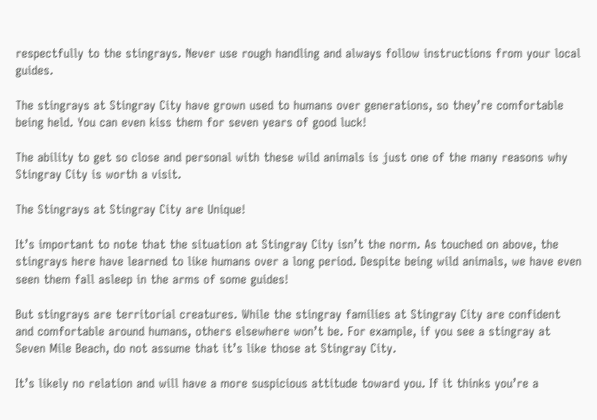respectfully to the stingrays. Never use rough handling and always follow instructions from your local guides.

The stingrays at Stingray City have grown used to humans over generations, so they’re comfortable being held. You can even kiss them for seven years of good luck!

The ability to get so close and personal with these wild animals is just one of the many reasons why Stingray City is worth a visit.

The Stingrays at Stingray City are Unique!

It’s important to note that the situation at Stingray City isn’t the norm. As touched on above, the stingrays here have learned to like humans over a long period. Despite being wild animals, we have even seen them fall asleep in the arms of some guides!

But stingrays are territorial creatures. While the stingray families at Stingray City are confident and comfortable around humans, others elsewhere won’t be. For example, if you see a stingray at Seven Mile Beach, do not assume that it’s like those at Stingray City.

It’s likely no relation and will have a more suspicious attitude toward you. If it thinks you’re a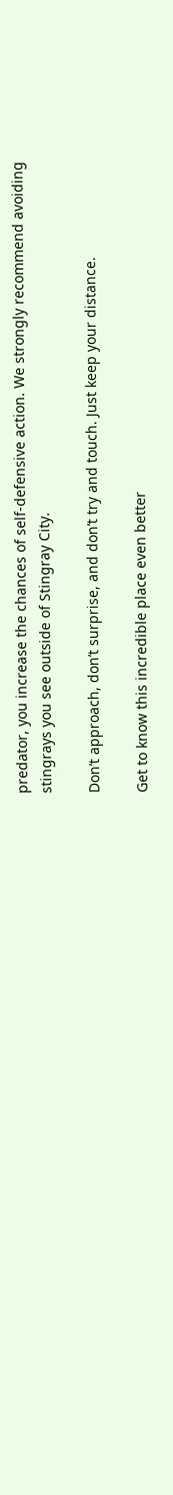predator, you increase the chances of self-defensive action. We strongly recommend avoiding stingrays you see outside of Stingray City.

Don’t approach, don’t surprise, and don’t try and touch. Just keep your distance.

Get to know this incredible place even better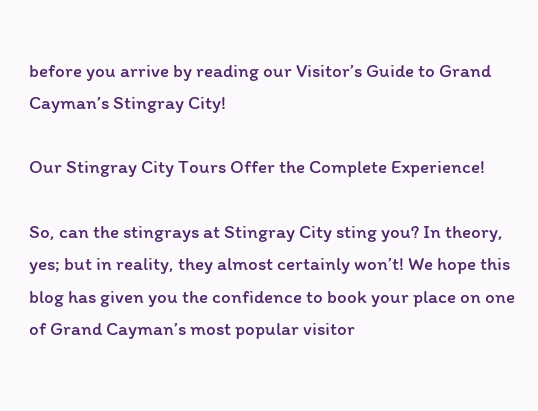before you arrive by reading our Visitor’s Guide to Grand Cayman’s Stingray City!

Our Stingray City Tours Offer the Complete Experience!

So, can the stingrays at Stingray City sting you? In theory, yes; but in reality, they almost certainly won’t! We hope this blog has given you the confidence to book your place on one of Grand Cayman’s most popular visitor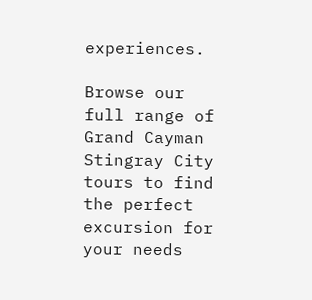experiences.

Browse our full range of Grand Cayman Stingray City tours to find the perfect excursion for your needs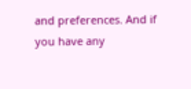and preferences. And if you have any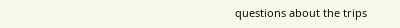questions about the trips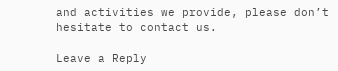and activities we provide, please don’t hesitate to contact us.

Leave a Reply